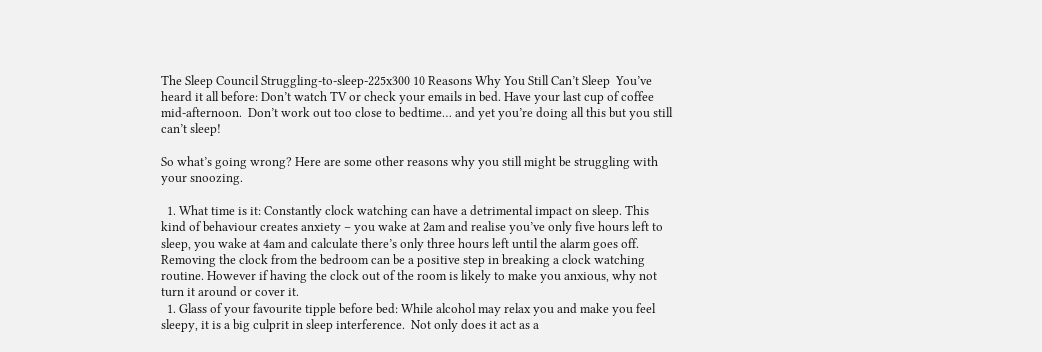The Sleep Council Struggling-to-sleep-225x300 10 Reasons Why You Still Can’t Sleep  You’ve heard it all before: Don’t watch TV or check your emails in bed. Have your last cup of coffee mid-afternoon.  Don’t work out too close to bedtime… and yet you’re doing all this but you still can’t sleep!

So what’s going wrong? Here are some other reasons why you still might be struggling with your snoozing.

  1. What time is it: Constantly clock watching can have a detrimental impact on sleep. This kind of behaviour creates anxiety – you wake at 2am and realise you’ve only five hours left to sleep, you wake at 4am and calculate there’s only three hours left until the alarm goes off. Removing the clock from the bedroom can be a positive step in breaking a clock watching routine. However if having the clock out of the room is likely to make you anxious, why not turn it around or cover it.
  1. Glass of your favourite tipple before bed: While alcohol may relax you and make you feel sleepy, it is a big culprit in sleep interference.  Not only does it act as a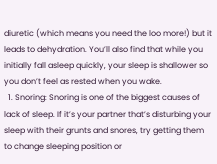diuretic (which means you need the loo more!) but it leads to dehydration. You’ll also find that while you initially fall asleep quickly, your sleep is shallower so you don’t feel as rested when you wake.
  1. Snoring: Snoring is one of the biggest causes of lack of sleep. If it’s your partner that’s disturbing your sleep with their grunts and snores, try getting them to change sleeping position or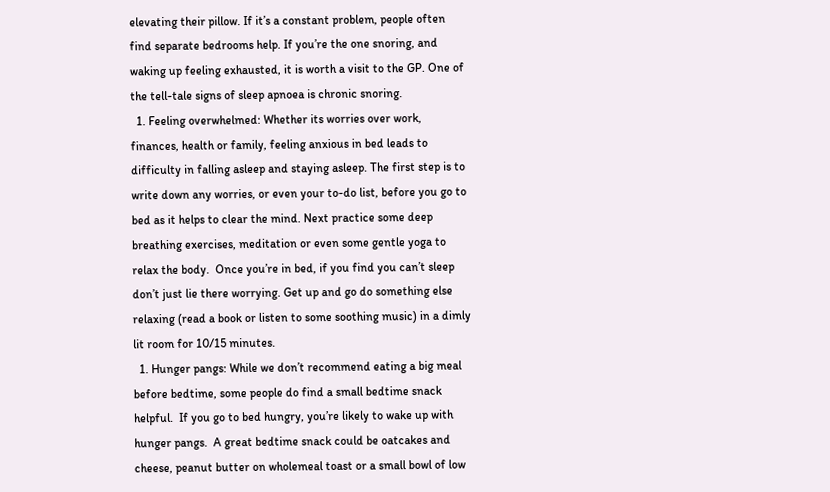elevating their pillow. If it’s a constant problem, people often find separate bedrooms help. If you’re the one snoring, and waking up feeling exhausted, it is worth a visit to the GP. One of the tell-tale signs of sleep apnoea is chronic snoring.
  1. Feeling overwhelmed: Whether its worries over work, finances, health or family, feeling anxious in bed leads to difficulty in falling asleep and staying asleep. The first step is to write down any worries, or even your to-do list, before you go to bed as it helps to clear the mind. Next practice some deep breathing exercises, meditation or even some gentle yoga to relax the body.  Once you’re in bed, if you find you can’t sleep don’t just lie there worrying. Get up and go do something else relaxing (read a book or listen to some soothing music) in a dimly lit room for 10/15 minutes.
  1. Hunger pangs: While we don’t recommend eating a big meal before bedtime, some people do find a small bedtime snack helpful.  If you go to bed hungry, you’re likely to wake up with hunger pangs.  A great bedtime snack could be oatcakes and cheese, peanut butter on wholemeal toast or a small bowl of low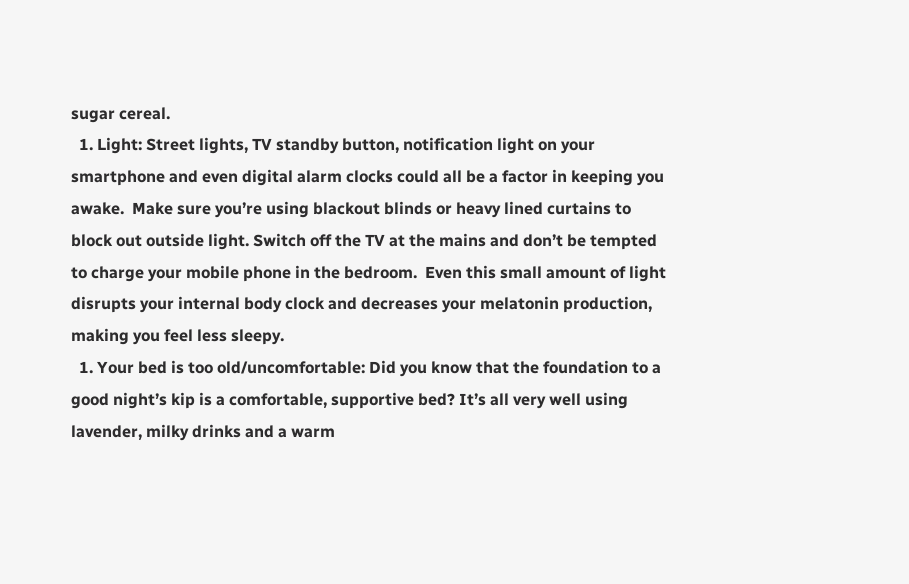sugar cereal.
  1. Light: Street lights, TV standby button, notification light on your smartphone and even digital alarm clocks could all be a factor in keeping you awake.  Make sure you’re using blackout blinds or heavy lined curtains to block out outside light. Switch off the TV at the mains and don’t be tempted to charge your mobile phone in the bedroom.  Even this small amount of light disrupts your internal body clock and decreases your melatonin production, making you feel less sleepy.
  1. Your bed is too old/uncomfortable: Did you know that the foundation to a good night’s kip is a comfortable, supportive bed? It’s all very well using lavender, milky drinks and a warm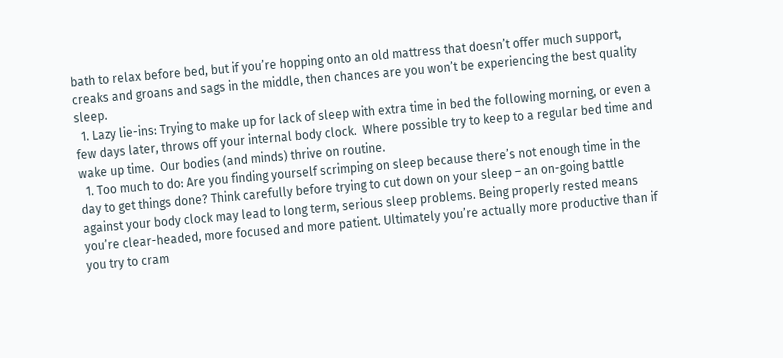bath to relax before bed, but if you’re hopping onto an old mattress that doesn’t offer much support, creaks and groans and sags in the middle, then chances are you won’t be experiencing the best quality sleep.
  1. Lazy lie-ins: Trying to make up for lack of sleep with extra time in bed the following morning, or even a few days later, throws off your internal body clock.  Where possible try to keep to a regular bed time and wake up time.  Our bodies (and minds) thrive on routine.
  1. Too much to do: Are you finding yourself scrimping on sleep because there’s not enough time in the day to get things done? Think carefully before trying to cut down on your sleep – an on-going battle against your body clock may lead to long term, serious sleep problems. Being properly rested means you’re clear-headed, more focused and more patient. Ultimately you’re actually more productive than if you try to cram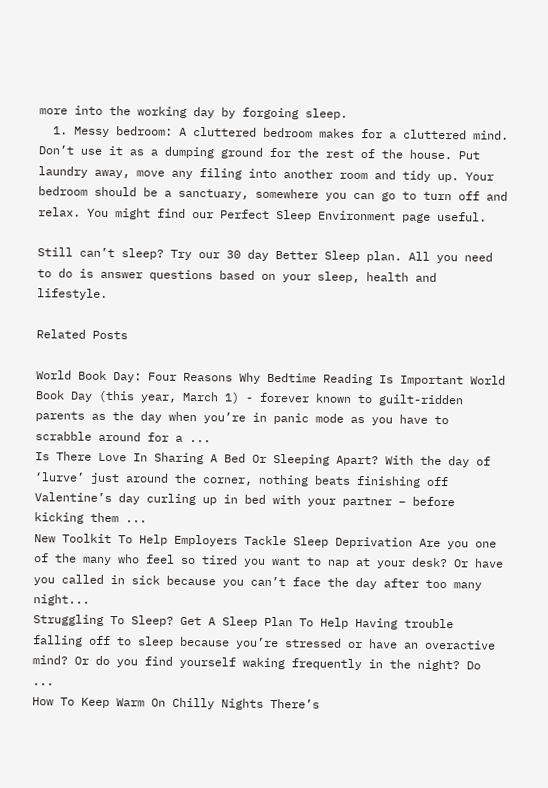more into the working day by forgoing sleep.
  1. Messy bedroom: A cluttered bedroom makes for a cluttered mind.  Don’t use it as a dumping ground for the rest of the house. Put laundry away, move any filing into another room and tidy up. Your bedroom should be a sanctuary, somewhere you can go to turn off and relax. You might find our Perfect Sleep Environment page useful.

Still can’t sleep? Try our 30 day Better Sleep plan. All you need to do is answer questions based on your sleep, health and lifestyle.

Related Posts

World Book Day: Four Reasons Why Bedtime Reading Is Important World Book Day (this year, March 1) - forever known to guilt-ridden parents as the day when you’re in panic mode as you have to scrabble around for a ...
Is There Love In Sharing A Bed Or Sleeping Apart? With the day of ‘lurve’ just around the corner, nothing beats finishing off Valentine’s day curling up in bed with your partner – before kicking them ...
New Toolkit To Help Employers Tackle Sleep Deprivation Are you one of the many who feel so tired you want to nap at your desk? Or have you called in sick because you can’t face the day after too many night...
Struggling To Sleep? Get A Sleep Plan To Help Having trouble falling off to sleep because you’re stressed or have an overactive mind? Or do you find yourself waking frequently in the night? Do ...
How To Keep Warm On Chilly Nights There’s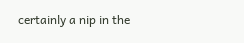certainly a nip in the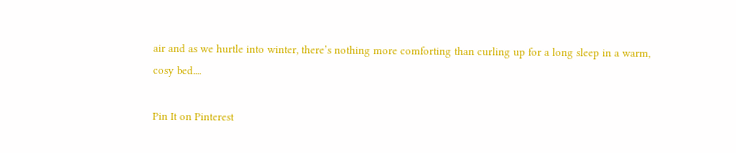air and as we hurtle into winter, there’s nothing more comforting than curling up for a long sleep in a warm, cosy bed....

Pin It on Pinterest